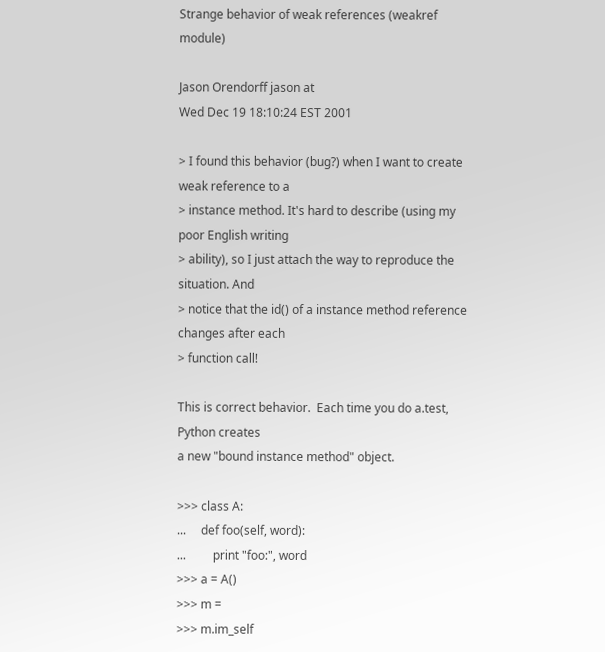Strange behavior of weak references (weakref module)

Jason Orendorff jason at
Wed Dec 19 18:10:24 EST 2001

> I found this behavior (bug?) when I want to create weak reference to a
> instance method. It's hard to describe (using my poor English writing
> ability), so I just attach the way to reproduce the situation. And
> notice that the id() of a instance method reference changes after each
> function call!

This is correct behavior.  Each time you do a.test, Python creates
a new "bound instance method" object.

>>> class A:
...     def foo(self, word):
...         print "foo:", word
>>> a = A()
>>> m =
>>> m.im_self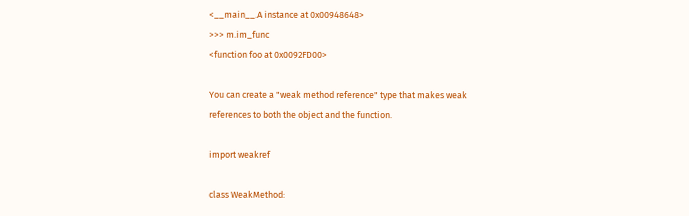<__main__.A instance at 0x00948648>
>>> m.im_func
<function foo at 0x0092FD00>

You can create a "weak method reference" type that makes weak
references to both the object and the function.

import weakref

class WeakMethod: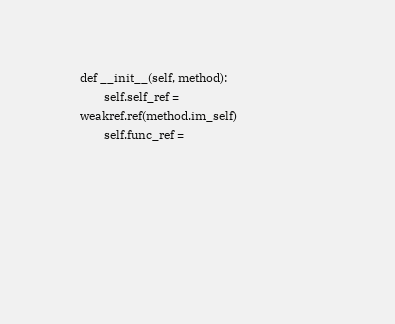def __init__(self, method):
        self.self_ref = weakref.ref(method.im_self)
        self.func_ref =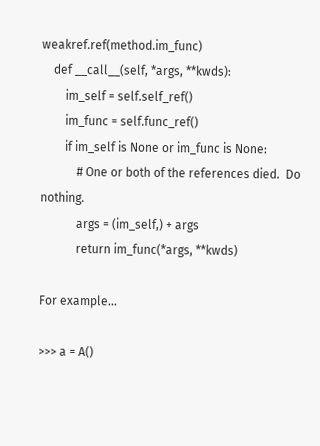weakref.ref(method.im_func)
    def __call__(self, *args, **kwds):
        im_self = self.self_ref()
        im_func = self.func_ref()
        if im_self is None or im_func is None:
            # One or both of the references died.  Do nothing.
            args = (im_self,) + args
            return im_func(*args, **kwds)

For example...

>>> a = A()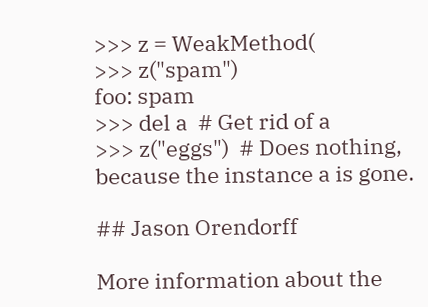>>> z = WeakMethod(
>>> z("spam")
foo: spam
>>> del a  # Get rid of a
>>> z("eggs")  # Does nothing, because the instance a is gone.

## Jason Orendorff

More information about the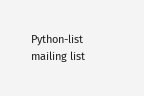Python-list mailing list